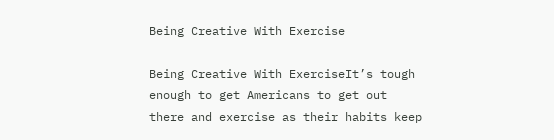Being Creative With Exercise

Being Creative With ExerciseIt’s tough enough to get Americans to get out there and exercise as their habits keep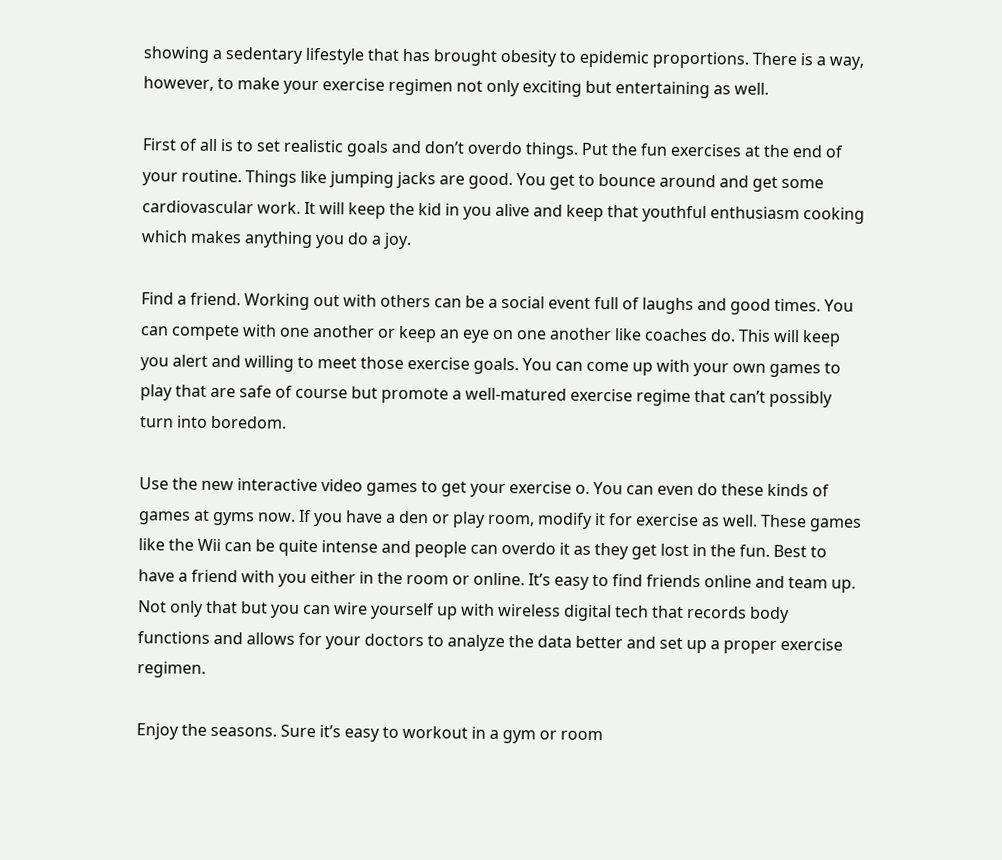showing a sedentary lifestyle that has brought obesity to epidemic proportions. There is a way, however, to make your exercise regimen not only exciting but entertaining as well.

First of all is to set realistic goals and don’t overdo things. Put the fun exercises at the end of your routine. Things like jumping jacks are good. You get to bounce around and get some cardiovascular work. It will keep the kid in you alive and keep that youthful enthusiasm cooking which makes anything you do a joy.

Find a friend. Working out with others can be a social event full of laughs and good times. You can compete with one another or keep an eye on one another like coaches do. This will keep you alert and willing to meet those exercise goals. You can come up with your own games to play that are safe of course but promote a well-matured exercise regime that can’t possibly turn into boredom.

Use the new interactive video games to get your exercise o. You can even do these kinds of games at gyms now. If you have a den or play room, modify it for exercise as well. These games like the Wii can be quite intense and people can overdo it as they get lost in the fun. Best to have a friend with you either in the room or online. It’s easy to find friends online and team up. Not only that but you can wire yourself up with wireless digital tech that records body functions and allows for your doctors to analyze the data better and set up a proper exercise regimen.

Enjoy the seasons. Sure it’s easy to workout in a gym or room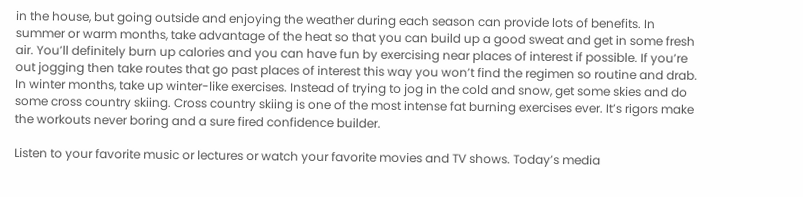in the house, but going outside and enjoying the weather during each season can provide lots of benefits. In summer or warm months, take advantage of the heat so that you can build up a good sweat and get in some fresh air. You’ll definitely burn up calories and you can have fun by exercising near places of interest if possible. If you’re out jogging then take routes that go past places of interest this way you won’t find the regimen so routine and drab. In winter months, take up winter-like exercises. Instead of trying to jog in the cold and snow, get some skies and do some cross country skiing. Cross country skiing is one of the most intense fat burning exercises ever. It’s rigors make the workouts never boring and a sure fired confidence builder.

Listen to your favorite music or lectures or watch your favorite movies and TV shows. Today’s media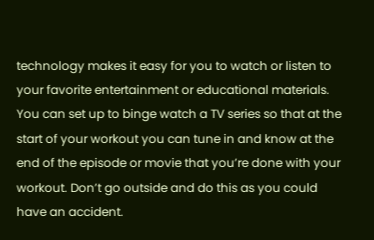technology makes it easy for you to watch or listen to your favorite entertainment or educational materials. You can set up to binge watch a TV series so that at the start of your workout you can tune in and know at the end of the episode or movie that you’re done with your workout. Don’t go outside and do this as you could have an accident.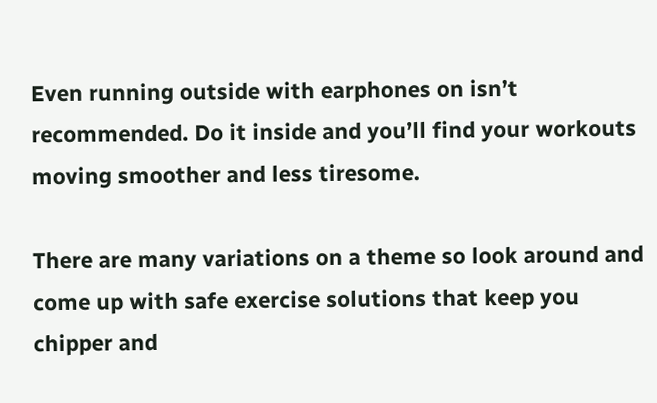Even running outside with earphones on isn’t recommended. Do it inside and you’ll find your workouts moving smoother and less tiresome.

There are many variations on a theme so look around and come up with safe exercise solutions that keep you chipper and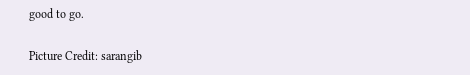good to go.

Picture Credit: sarangib